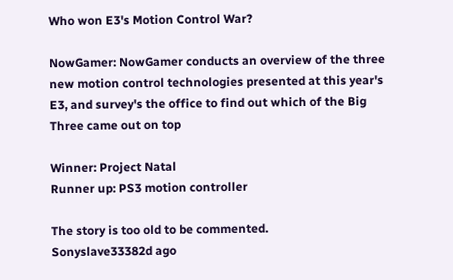Who won E3's Motion Control War?

NowGamer: NowGamer conducts an overview of the three new motion control technologies presented at this year's E3, and survey's the office to find out which of the Big Three came out on top

Winner: Project Natal
Runner up: PS3 motion controller

The story is too old to be commented.
Sonyslave33382d ago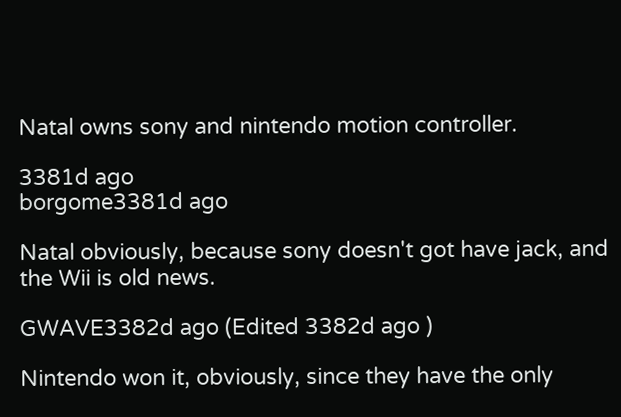Natal owns sony and nintendo motion controller.

3381d ago
borgome3381d ago

Natal obviously, because sony doesn't got have jack, and the Wii is old news.

GWAVE3382d ago (Edited 3382d ago )

Nintendo won it, obviously, since they have the only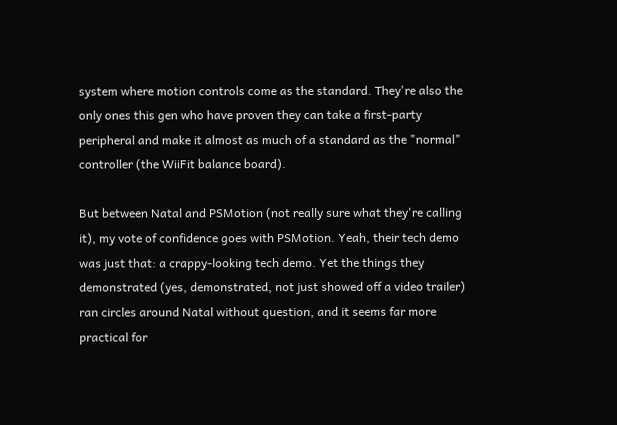system where motion controls come as the standard. They're also the only ones this gen who have proven they can take a first-party peripheral and make it almost as much of a standard as the "normal" controller (the WiiFit balance board).

But between Natal and PSMotion (not really sure what they're calling it), my vote of confidence goes with PSMotion. Yeah, their tech demo was just that: a crappy-looking tech demo. Yet the things they demonstrated (yes, demonstrated, not just showed off a video trailer) ran circles around Natal without question, and it seems far more practical for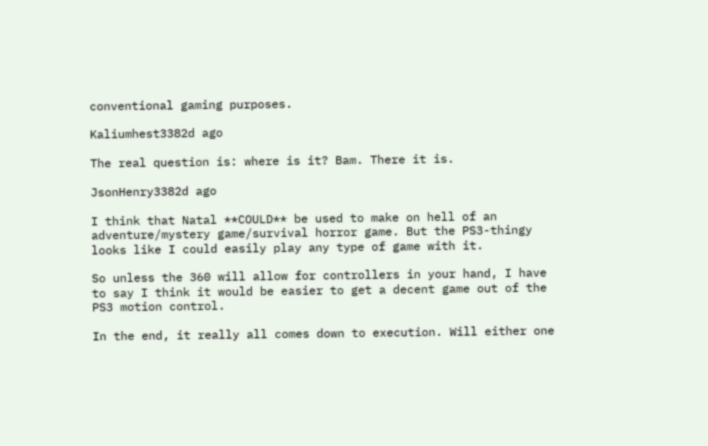conventional gaming purposes.

Kaliumhest3382d ago

The real question is: where is it? Bam. There it is.

JsonHenry3382d ago

I think that Natal **COULD** be used to make on hell of an adventure/mystery game/survival horror game. But the PS3-thingy looks like I could easily play any type of game with it.

So unless the 360 will allow for controllers in your hand, I have to say I think it would be easier to get a decent game out of the PS3 motion control.

In the end, it really all comes down to execution. Will either one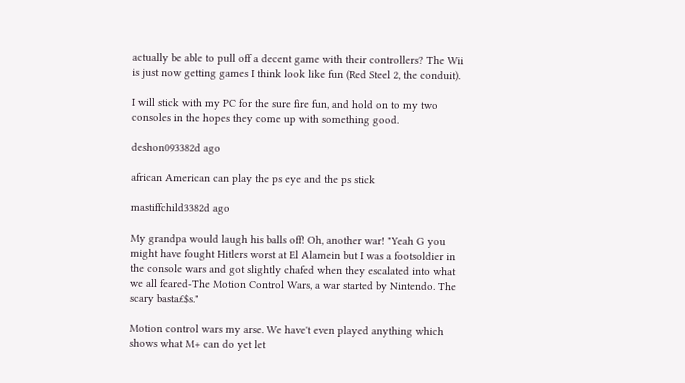actually be able to pull off a decent game with their controllers? The Wii is just now getting games I think look like fun (Red Steel 2, the conduit).

I will stick with my PC for the sure fire fun, and hold on to my two consoles in the hopes they come up with something good.

deshon093382d ago

african American can play the ps eye and the ps stick

mastiffchild3382d ago

My grandpa would laugh his balls off! Oh, another war! "Yeah G you might have fought Hitlers worst at El Alamein but I was a footsoldier in the console wars and got slightly chafed when they escalated into what we all feared-The Motion Control Wars, a war started by Nintendo. The scary basta£$s."

Motion control wars my arse. We have't even played anything which shows what M+ can do yet let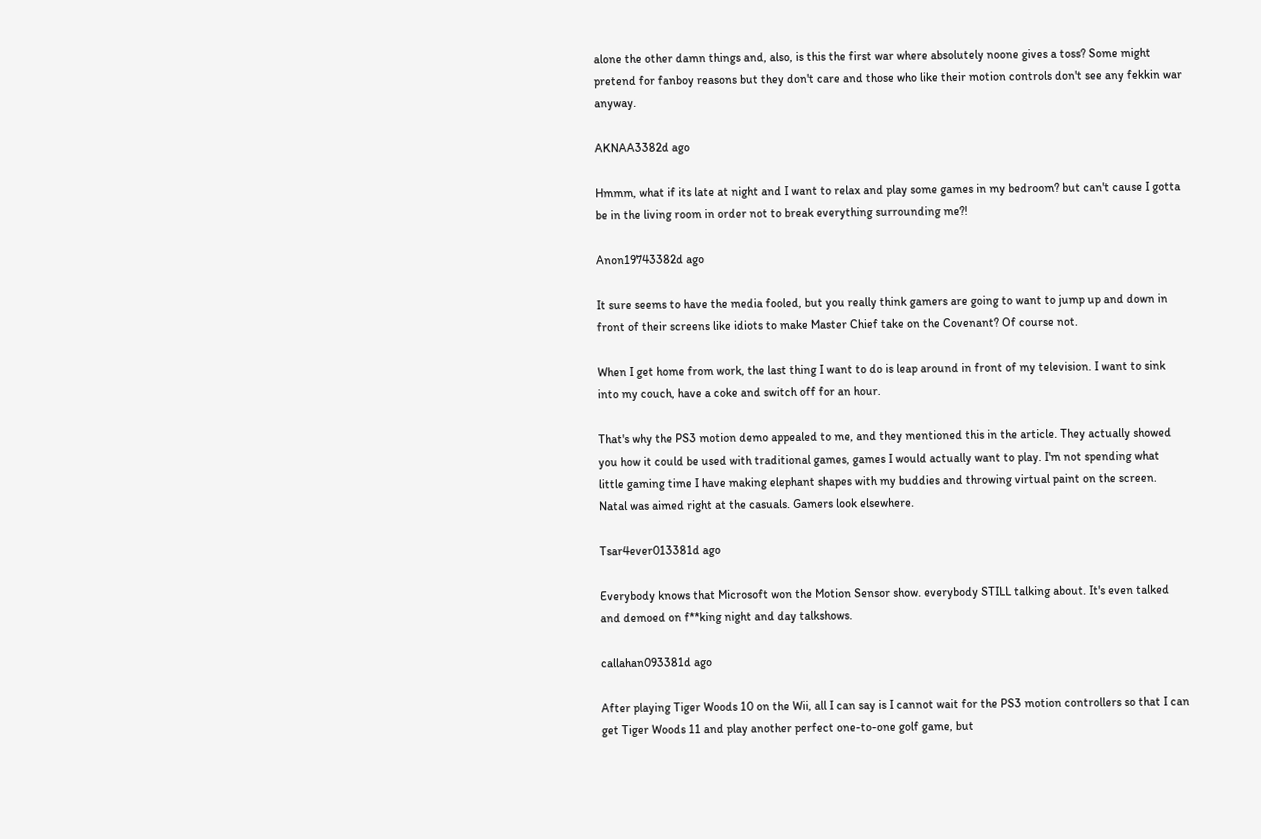alone the other damn things and, also, is this the first war where absolutely noone gives a toss? Some might pretend for fanboy reasons but they don't care and those who like their motion controls don't see any fekkin war anyway.

AKNAA3382d ago

Hmmm, what if its late at night and I want to relax and play some games in my bedroom? but can't cause I gotta be in the living room in order not to break everything surrounding me?!

Anon19743382d ago

It sure seems to have the media fooled, but you really think gamers are going to want to jump up and down in front of their screens like idiots to make Master Chief take on the Covenant? Of course not.

When I get home from work, the last thing I want to do is leap around in front of my television. I want to sink into my couch, have a coke and switch off for an hour.

That's why the PS3 motion demo appealed to me, and they mentioned this in the article. They actually showed you how it could be used with traditional games, games I would actually want to play. I'm not spending what little gaming time I have making elephant shapes with my buddies and throwing virtual paint on the screen. Natal was aimed right at the casuals. Gamers look elsewhere.

Tsar4ever013381d ago

Everybody knows that Microsoft won the Motion Sensor show. everybody STILL talking about. It's even talked and demoed on f**king night and day talkshows.

callahan093381d ago

After playing Tiger Woods 10 on the Wii, all I can say is I cannot wait for the PS3 motion controllers so that I can get Tiger Woods 11 and play another perfect one-to-one golf game, but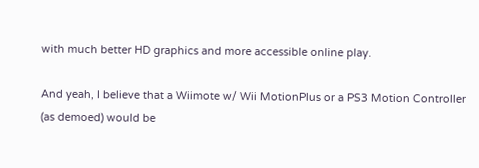with much better HD graphics and more accessible online play.

And yeah, I believe that a Wiimote w/ Wii MotionPlus or a PS3 Motion Controller (as demoed) would be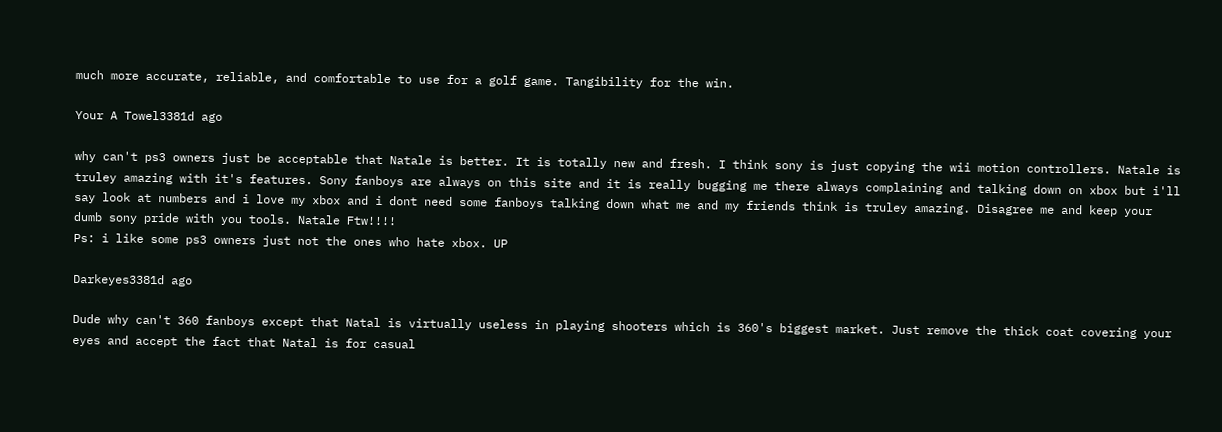much more accurate, reliable, and comfortable to use for a golf game. Tangibility for the win.

Your A Towel3381d ago

why can't ps3 owners just be acceptable that Natale is better. It is totally new and fresh. I think sony is just copying the wii motion controllers. Natale is truley amazing with it's features. Sony fanboys are always on this site and it is really bugging me there always complaining and talking down on xbox but i'll say look at numbers and i love my xbox and i dont need some fanboys talking down what me and my friends think is truley amazing. Disagree me and keep your dumb sony pride with you tools. Natale Ftw!!!!
Ps: i like some ps3 owners just not the ones who hate xbox. UP

Darkeyes3381d ago

Dude why can't 360 fanboys except that Natal is virtually useless in playing shooters which is 360's biggest market. Just remove the thick coat covering your eyes and accept the fact that Natal is for casual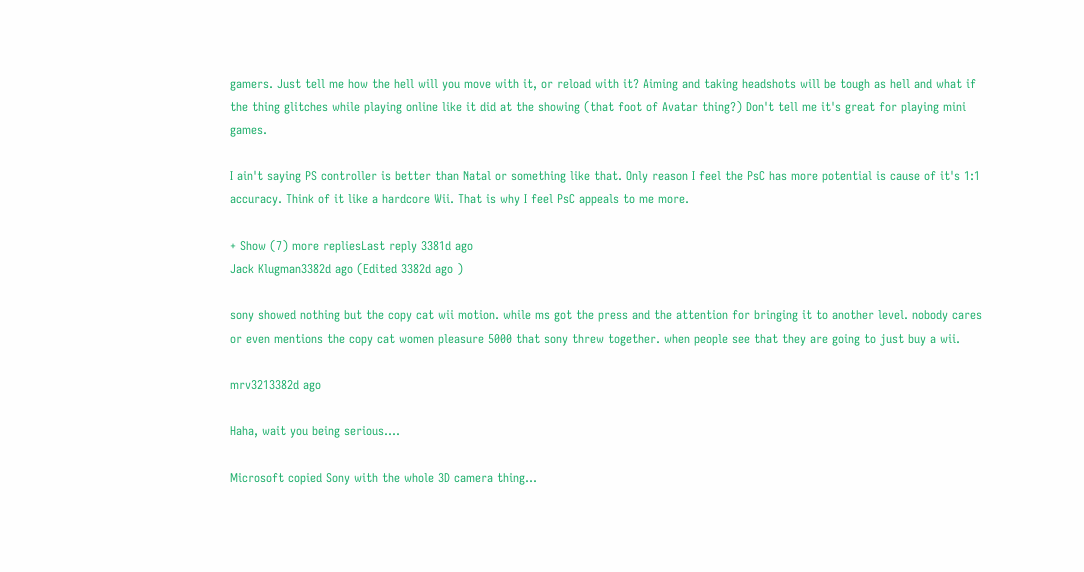gamers. Just tell me how the hell will you move with it, or reload with it? Aiming and taking headshots will be tough as hell and what if the thing glitches while playing online like it did at the showing (that foot of Avatar thing?) Don't tell me it's great for playing mini games.

I ain't saying PS controller is better than Natal or something like that. Only reason I feel the PsC has more potential is cause of it's 1:1 accuracy. Think of it like a hardcore Wii. That is why I feel PsC appeals to me more.

+ Show (7) more repliesLast reply 3381d ago
Jack Klugman3382d ago (Edited 3382d ago )

sony showed nothing but the copy cat wii motion. while ms got the press and the attention for bringing it to another level. nobody cares or even mentions the copy cat women pleasure 5000 that sony threw together. when people see that they are going to just buy a wii.

mrv3213382d ago

Haha, wait you being serious....

Microsoft copied Sony with the whole 3D camera thing...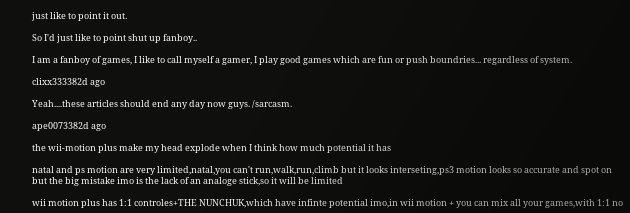just like to point it out.

So I'd just like to point shut up fanboy..

I am a fanboy of games, I like to call myself a gamer, I play good games which are fun or push boundries... regardless of system.

clixx333382d ago

Yeah....these articles should end any day now guys. /sarcasm.

ape0073382d ago

the wii-motion plus make my head explode when I think how much potential it has

natal and ps motion are very limited,natal,you can't run,walk,run,climb but it looks interseting,ps3 motion looks so accurate and spot on but the big mistake imo is the lack of an analoge stick,so it will be limited

wii motion plus has 1:1 controles+THE NUNCHUK,which have infinte potential imo,in wii motion + you can mix all your games,with 1:1 no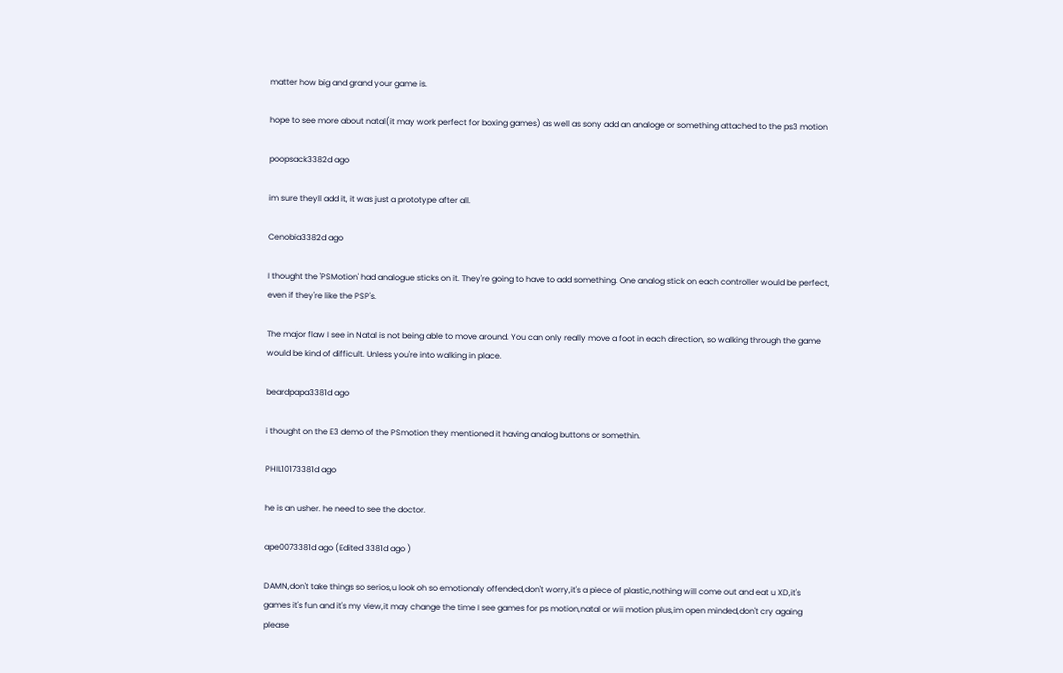matter how big and grand your game is.

hope to see more about natal(it may work perfect for boxing games) as well as sony add an analoge or something attached to the ps3 motion

poopsack3382d ago

im sure theyll add it, it was just a prototype after all.

Cenobia3382d ago

I thought the 'PSMotion' had analogue sticks on it. They're going to have to add something. One analog stick on each controller would be perfect, even if they're like the PSP's.

The major flaw I see in Natal is not being able to move around. You can only really move a foot in each direction, so walking through the game would be kind of difficult. Unless you're into walking in place.

beardpapa3381d ago

i thought on the E3 demo of the PSmotion they mentioned it having analog buttons or somethin.

PHIL10173381d ago

he is an usher. he need to see the doctor.

ape0073381d ago (Edited 3381d ago )

DAMN,don't take things so serios,u look oh so emotionaly offended,don't worry,it's a piece of plastic,nothing will come out and eat u XD,it's games it's fun and it's my view,it may change the time I see games for ps motion,natal or wii motion plus,im open minded,don't cry againg please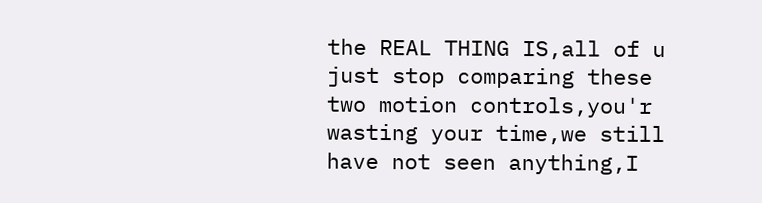the REAL THING IS,all of u just stop comparing these two motion controls,you'r wasting your time,we still have not seen anything,I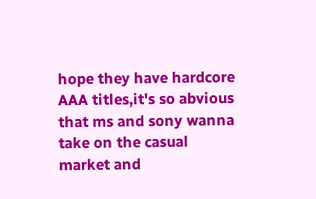hope they have hardcore AAA titles,it's so abvious that ms and sony wanna take on the casual market and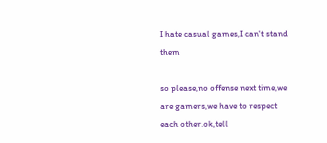I hate casual games,I can't stand them

so please,no offense next time,we are gamers,we have to respect each other.ok,tell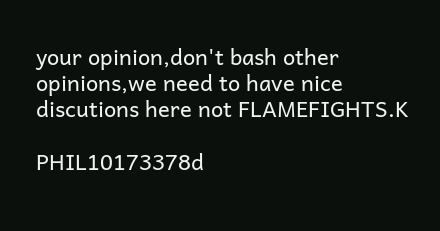your opinion,don't bash other opinions,we need to have nice discutions here not FLAMEFIGHTS.K

PHIL10173378d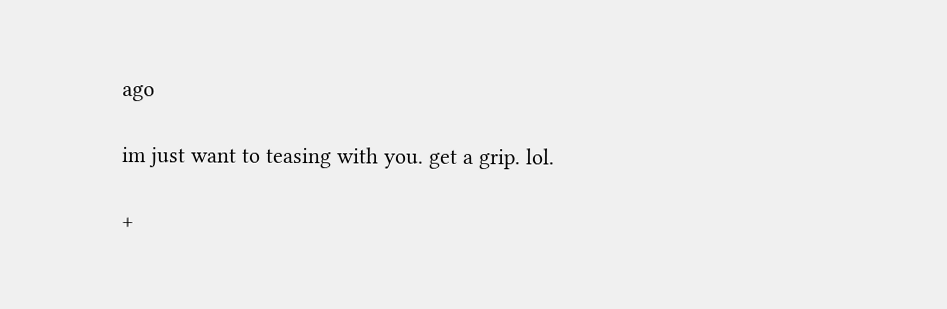ago

im just want to teasing with you. get a grip. lol.

+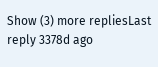Show (3) more repliesLast reply 3378d ago